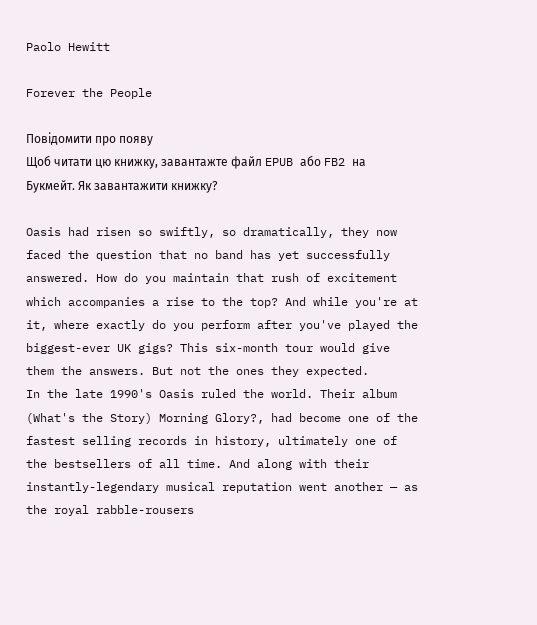Paolo Hewitt

Forever the People

Повідомити про появу
Щоб читати цю книжку, завантажте файл EPUB або FB2 на Букмейт. Як завантажити книжку?

Oasis had risen so swiftly, so dramatically, they now faced the question that no band has yet successfully answered. How do you maintain that rush of excitement which accompanies a rise to the top? And while you're at it, where exactly do you perform after you've played the biggest-ever UK gigs? This six-month tour would give them the answers. But not the ones they expected.
In the late 1990's Oasis ruled the world. Their album (What's the Story) Morning Glory?, had become one of the fastest selling records in history, ultimately one of the bestsellers of all time. And along with their instantly-legendary musical reputation went another — as the royal rabble-rousers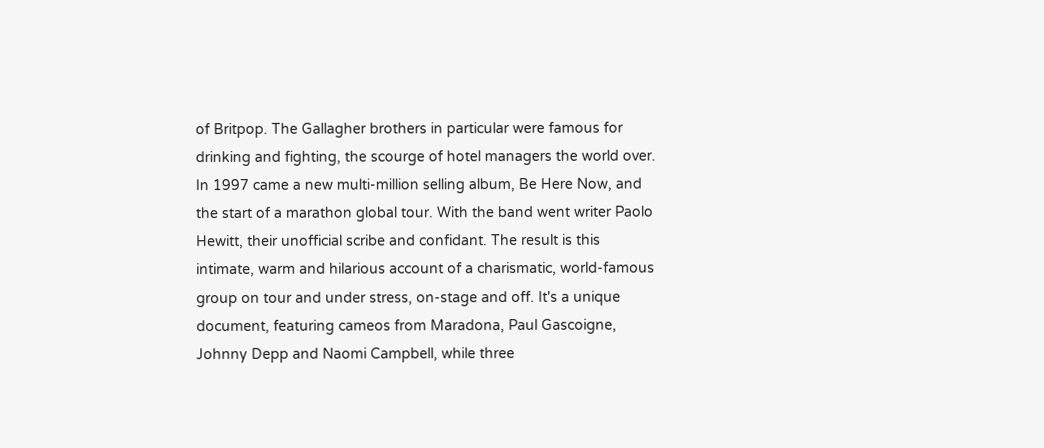of Britpop. The Gallagher brothers in particular were famous for drinking and fighting, the scourge of hotel managers the world over.
In 1997 came a new multi-million selling album, Be Here Now, and the start of a marathon global tour. With the band went writer Paolo Hewitt, their unofficial scribe and confidant. The result is this intimate, warm and hilarious account of a charismatic, world-famous group on tour and under stress, on-stage and off. It's a unique document, featuring cameos from Maradona, Paul Gascoigne, Johnny Depp and Naomi Campbell, while three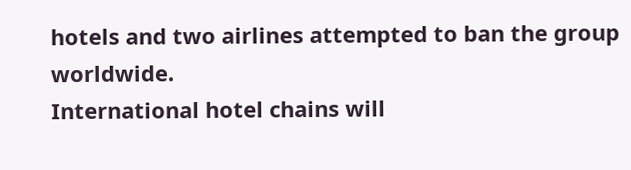hotels and two airlines attempted to ban the group worldwide.
International hotel chains will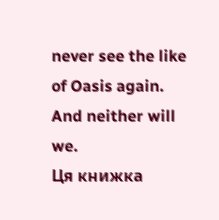never see the like of Oasis again. And neither will we.
Ця книжка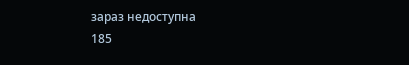зараз недоступна
185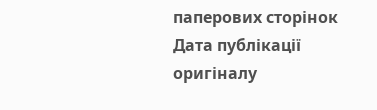паперових сторінок
Дата публікації оригіналу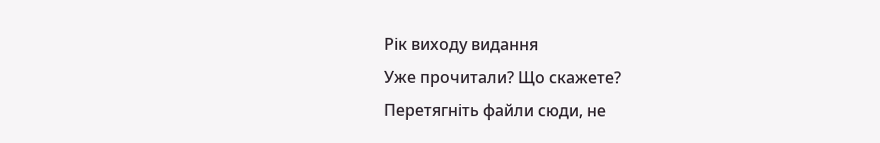Рік виходу видання
Уже прочитали? Що скажете?
Перетягніть файли сюди, не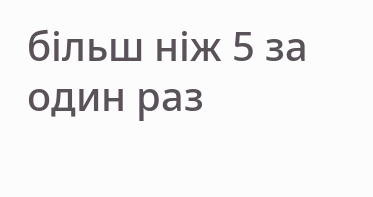більш ніж 5 за один раз